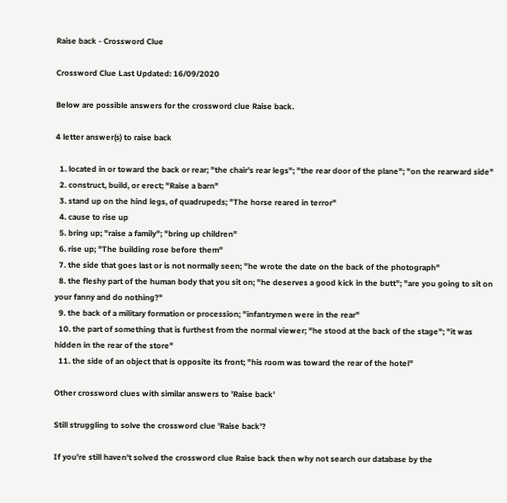Raise back - Crossword Clue

Crossword Clue Last Updated: 16/09/2020

Below are possible answers for the crossword clue Raise back.

4 letter answer(s) to raise back

  1. located in or toward the back or rear; "the chair's rear legs"; "the rear door of the plane"; "on the rearward side"
  2. construct, build, or erect; "Raise a barn"
  3. stand up on the hind legs, of quadrupeds; "The horse reared in terror"
  4. cause to rise up
  5. bring up; "raise a family"; "bring up children"
  6. rise up; "The building rose before them"
  7. the side that goes last or is not normally seen; "he wrote the date on the back of the photograph"
  8. the fleshy part of the human body that you sit on; "he deserves a good kick in the butt"; "are you going to sit on your fanny and do nothing?"
  9. the back of a military formation or procession; "infantrymen were in the rear"
  10. the part of something that is furthest from the normal viewer; "he stood at the back of the stage"; "it was hidden in the rear of the store"
  11. the side of an object that is opposite its front; "his room was toward the rear of the hotel"

Other crossword clues with similar answers to 'Raise back'

Still struggling to solve the crossword clue 'Raise back'?

If you're still haven't solved the crossword clue Raise back then why not search our database by the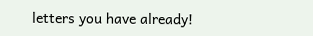letters you have already!